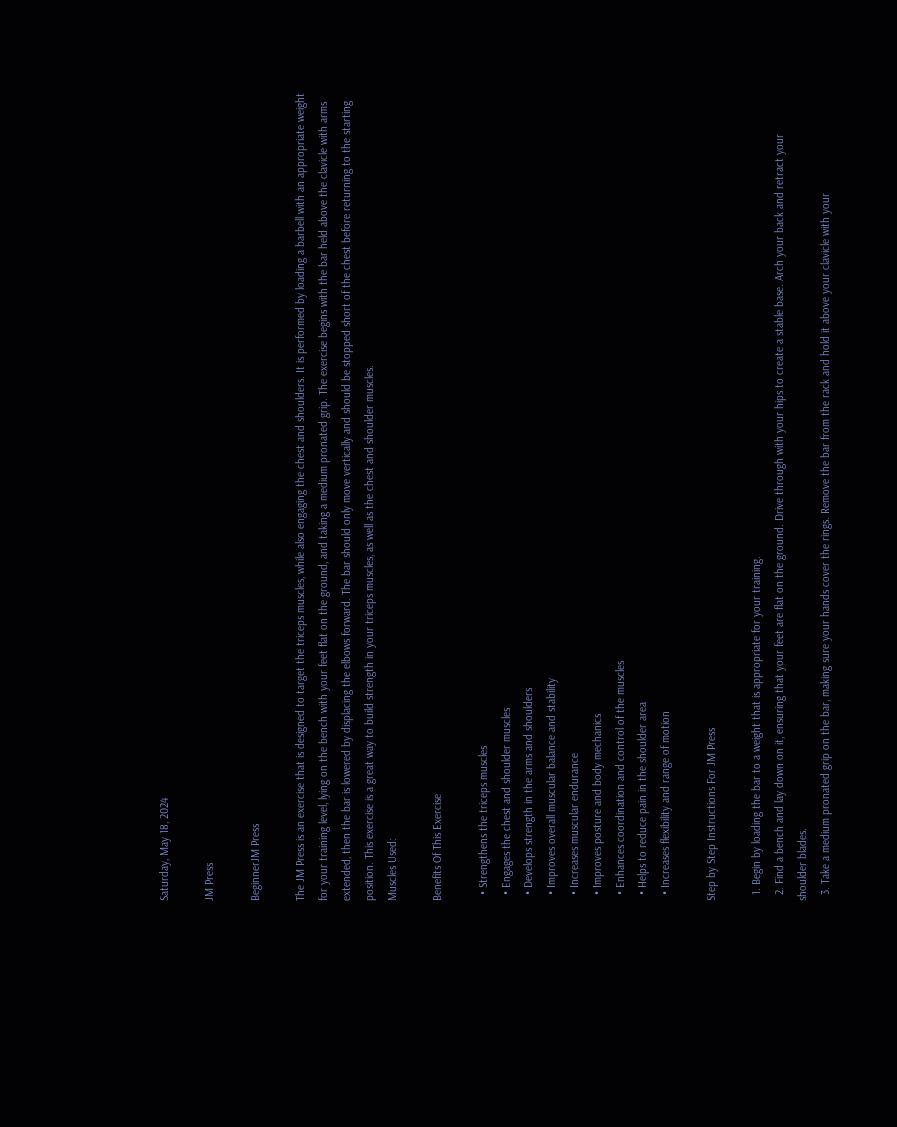Saturday, May 18, 2024

JM Press

BeginnerJM Press

The JM Press is an exercise that is designed to target the triceps muscles, while also engaging the chest and shoulders. It is performed by loading a barbell with an appropriate weight for your training level, lying on the bench with your feet flat on the ground, and taking a medium pronated grip. The exercise begins with the bar held above the clavicle with arms extended, then the bar is lowered by displacing the elbows forward. The bar should only move vertically and should be stopped short of the chest before returning to the starting position. This exercise is a great way to build strength in your triceps muscles, as well as the chest and shoulder muscles.
Muscles Used:

Benefits Of This Exercise

  • Strengthens the triceps muscles
  • Engages the chest and shoulder muscles
  • Develops strength in the arms and shoulders
  • Improves overall muscular balance and stability
  • Increases muscular endurance
  • Improves posture and body mechanics
  • Enhances coordination and control of the muscles
  • Helps to reduce pain in the shoulder area
  • Increases flexibility and range of motion

Step by Step Instructions For JM Press

  1. Begin by loading the bar to a weight that is appropriate for your training.
  2. Find a bench and lay down on it, ensuring that your feet are flat on the ground. Drive through with your hips to create a stable base. Arch your back and retract your shoulder blades.
  3. Take a medium pronated grip on the bar, making sure your hands cover the rings. Remove the bar from the rack and hold it above your clavicle with your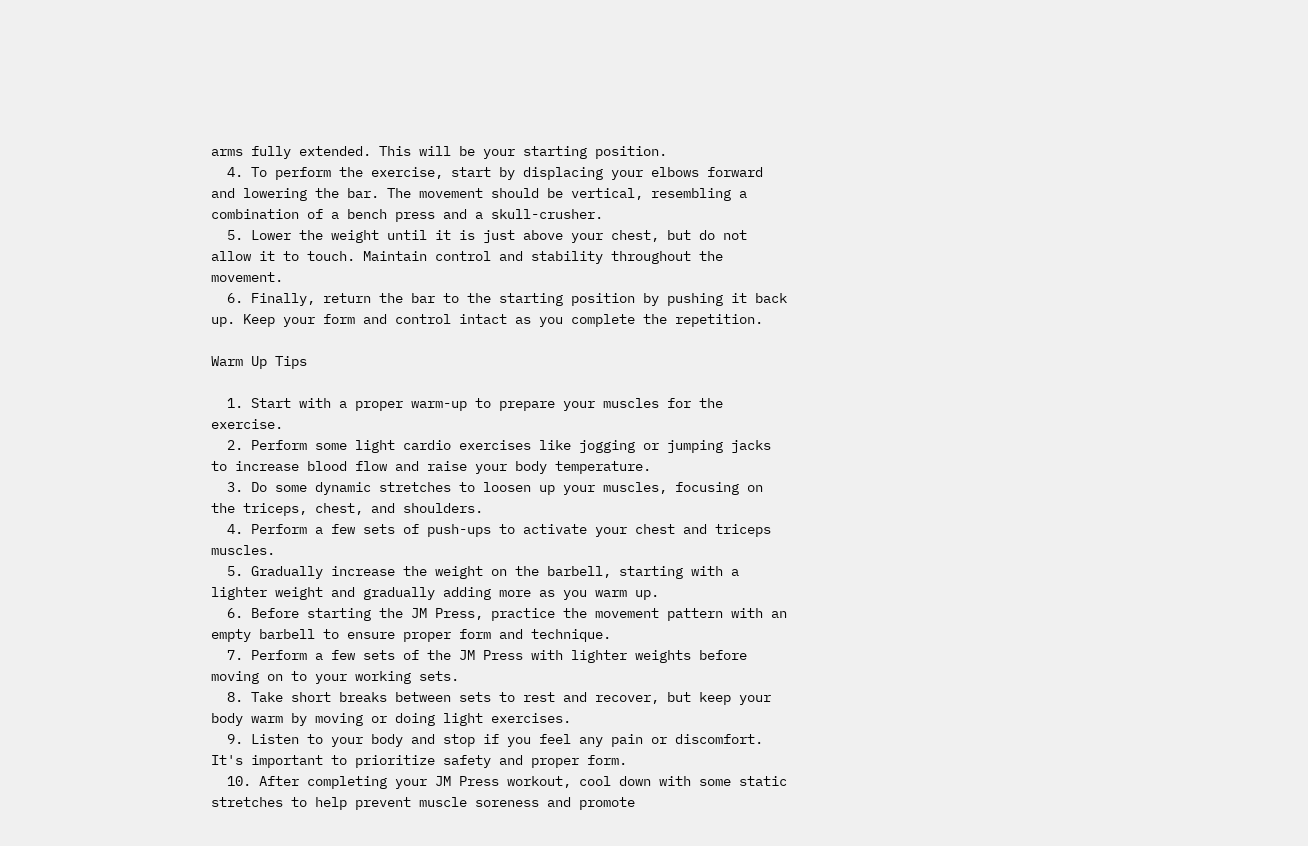arms fully extended. This will be your starting position.
  4. To perform the exercise, start by displacing your elbows forward and lowering the bar. The movement should be vertical, resembling a combination of a bench press and a skull-crusher.
  5. Lower the weight until it is just above your chest, but do not allow it to touch. Maintain control and stability throughout the movement.
  6. Finally, return the bar to the starting position by pushing it back up. Keep your form and control intact as you complete the repetition.

Warm Up Tips

  1. Start with a proper warm-up to prepare your muscles for the exercise.
  2. Perform some light cardio exercises like jogging or jumping jacks to increase blood flow and raise your body temperature.
  3. Do some dynamic stretches to loosen up your muscles, focusing on the triceps, chest, and shoulders.
  4. Perform a few sets of push-ups to activate your chest and triceps muscles.
  5. Gradually increase the weight on the barbell, starting with a lighter weight and gradually adding more as you warm up.
  6. Before starting the JM Press, practice the movement pattern with an empty barbell to ensure proper form and technique.
  7. Perform a few sets of the JM Press with lighter weights before moving on to your working sets.
  8. Take short breaks between sets to rest and recover, but keep your body warm by moving or doing light exercises.
  9. Listen to your body and stop if you feel any pain or discomfort. It's important to prioritize safety and proper form.
  10. After completing your JM Press workout, cool down with some static stretches to help prevent muscle soreness and promote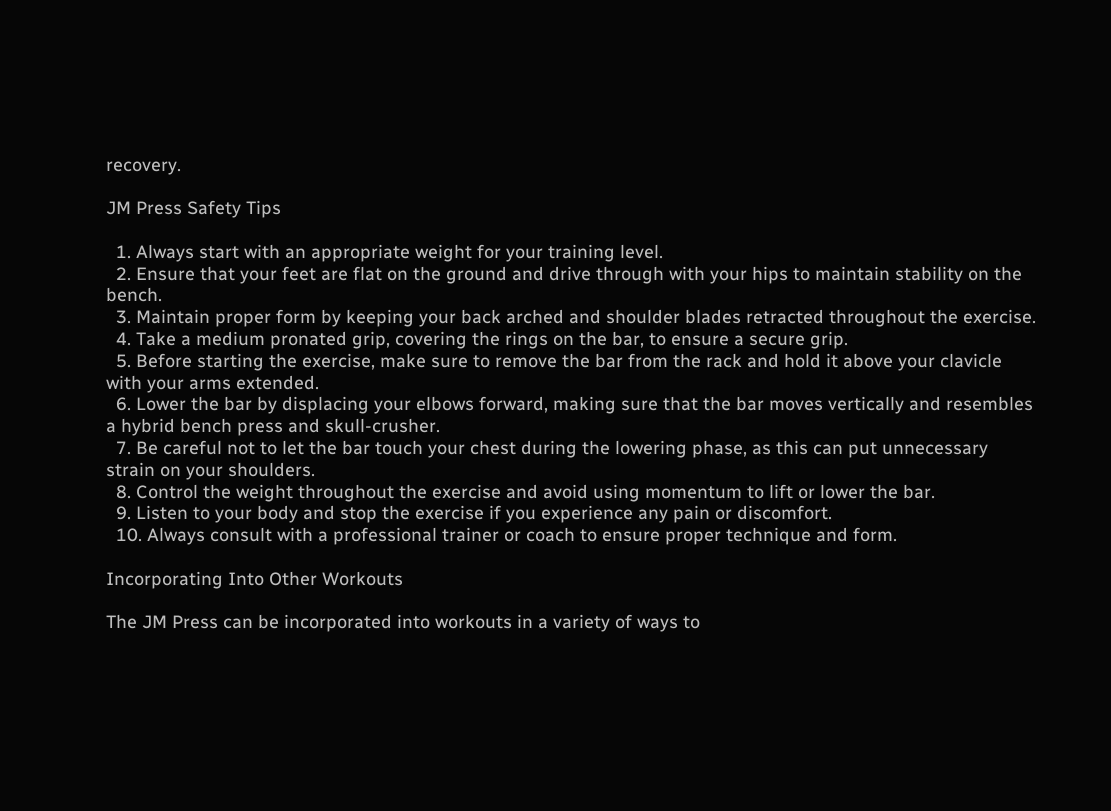recovery.

JM Press Safety Tips

  1. Always start with an appropriate weight for your training level.
  2. Ensure that your feet are flat on the ground and drive through with your hips to maintain stability on the bench.
  3. Maintain proper form by keeping your back arched and shoulder blades retracted throughout the exercise.
  4. Take a medium pronated grip, covering the rings on the bar, to ensure a secure grip.
  5. Before starting the exercise, make sure to remove the bar from the rack and hold it above your clavicle with your arms extended.
  6. Lower the bar by displacing your elbows forward, making sure that the bar moves vertically and resembles a hybrid bench press and skull-crusher.
  7. Be careful not to let the bar touch your chest during the lowering phase, as this can put unnecessary strain on your shoulders.
  8. Control the weight throughout the exercise and avoid using momentum to lift or lower the bar.
  9. Listen to your body and stop the exercise if you experience any pain or discomfort.
  10. Always consult with a professional trainer or coach to ensure proper technique and form.

Incorporating Into Other Workouts

The JM Press can be incorporated into workouts in a variety of ways to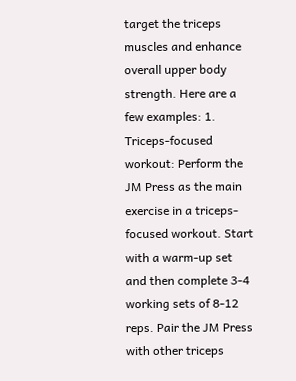target the triceps muscles and enhance overall upper body strength. Here are a few examples: 1. Triceps-focused workout: Perform the JM Press as the main exercise in a triceps-focused workout. Start with a warm-up set and then complete 3-4 working sets of 8-12 reps. Pair the JM Press with other triceps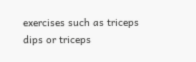exercises such as triceps dips or triceps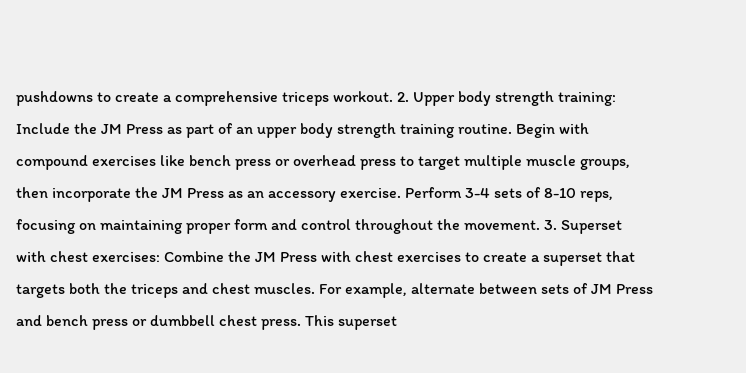pushdowns to create a comprehensive triceps workout. 2. Upper body strength training: Include the JM Press as part of an upper body strength training routine. Begin with compound exercises like bench press or overhead press to target multiple muscle groups, then incorporate the JM Press as an accessory exercise. Perform 3-4 sets of 8-10 reps, focusing on maintaining proper form and control throughout the movement. 3. Superset with chest exercises: Combine the JM Press with chest exercises to create a superset that targets both the triceps and chest muscles. For example, alternate between sets of JM Press and bench press or dumbbell chest press. This superset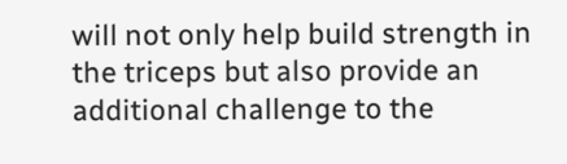will not only help build strength in the triceps but also provide an additional challenge to the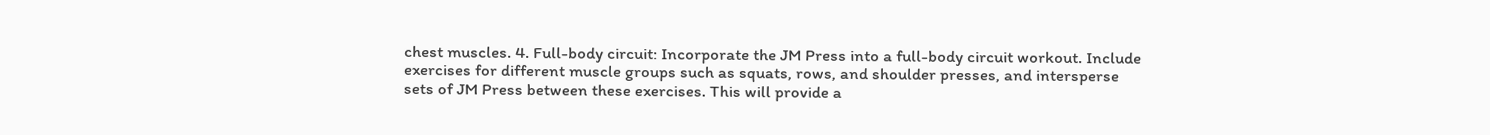chest muscles. 4. Full-body circuit: Incorporate the JM Press into a full-body circuit workout. Include exercises for different muscle groups such as squats, rows, and shoulder presses, and intersperse sets of JM Press between these exercises. This will provide a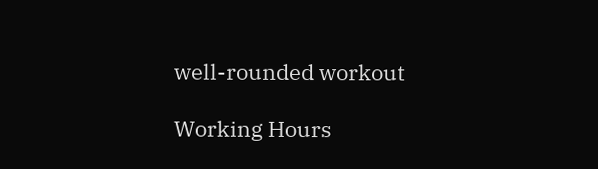well-rounded workout

Working Hours